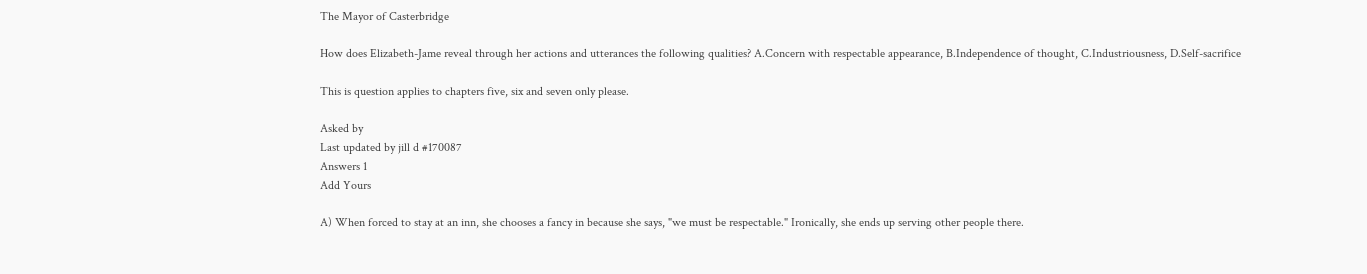The Mayor of Casterbridge

How does Elizabeth-Jame reveal through her actions and utterances the following qualities? A.Concern with respectable appearance, B.Independence of thought, C.Industriousness, D.Self-sacrifice

This is question applies to chapters five, six and seven only please.

Asked by
Last updated by jill d #170087
Answers 1
Add Yours

A) When forced to stay at an inn, she chooses a fancy in because she says, "we must be respectable." Ironically, she ends up serving other people there.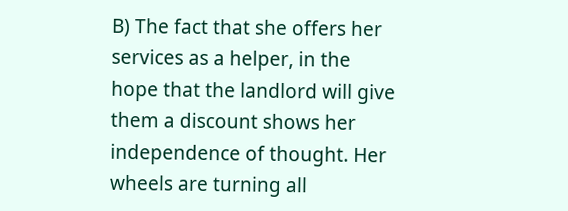B) The fact that she offers her services as a helper, in the hope that the landlord will give them a discount shows her independence of thought. Her wheels are turning all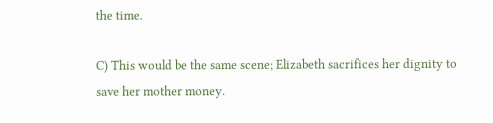the time.

C) This would be the same scene; Elizabeth sacrifices her dignity to save her mother money.